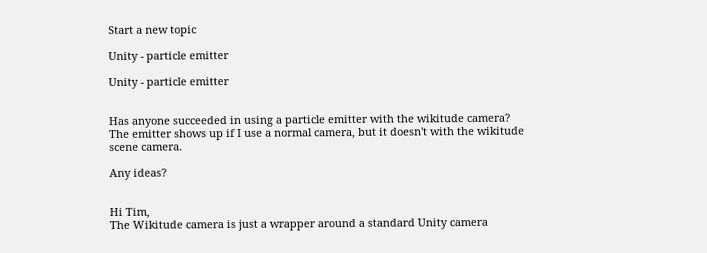Start a new topic

Unity - particle emitter

Unity - particle emitter


Has anyone succeeded in using a particle emitter with the wikitude camera?
The emitter shows up if I use a normal camera, but it doesn't with the wikitude scene camera.

Any ideas?


Hi Tim,
The Wikitude camera is just a wrapper around a standard Unity camera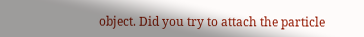object. Did you try to attach the particle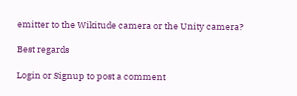emitter to the Wikitude camera or the Unity camera?

Best regards

Login or Signup to post a comment